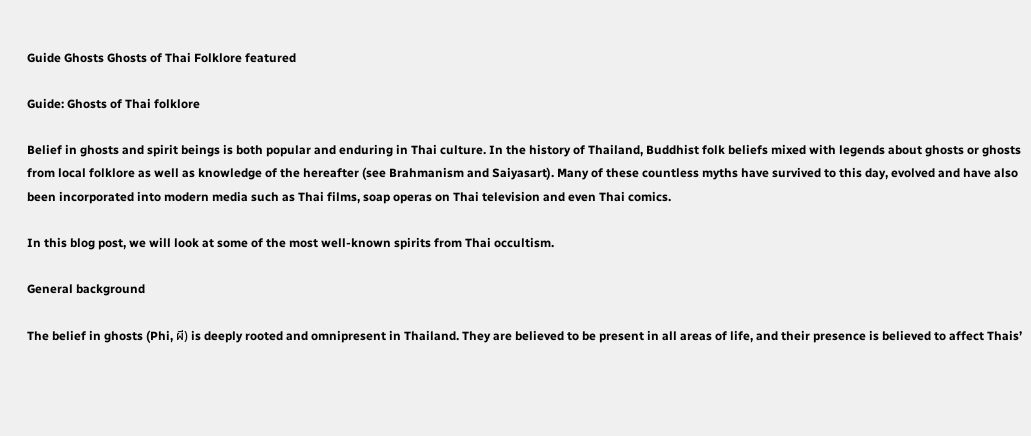Guide Ghosts Ghosts of Thai Folklore featured

Guide: Ghosts of Thai folklore

Belief in ghosts and spirit beings is both popular and enduring in Thai culture. In the history of Thailand, Buddhist folk beliefs mixed with legends about ghosts or ghosts from local folklore as well as knowledge of the hereafter (see Brahmanism and Saiyasart). Many of these countless myths have survived to this day, evolved and have also been incorporated into modern media such as Thai films, soap operas on Thai television and even Thai comics.

In this blog post, we will look at some of the most well-known spirits from Thai occultism.

General background

The belief in ghosts (Phi, ผี) is deeply rooted and omnipresent in Thailand. They are believed to be present in all areas of life, and their presence is believed to affect Thais’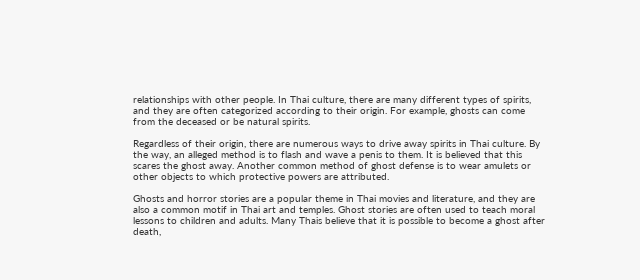relationships with other people. In Thai culture, there are many different types of spirits, and they are often categorized according to their origin. For example, ghosts can come from the deceased or be natural spirits.

Regardless of their origin, there are numerous ways to drive away spirits in Thai culture. By the way, an alleged method is to flash and wave a penis to them. It is believed that this scares the ghost away. Another common method of ghost defense is to wear amulets or other objects to which protective powers are attributed.

Ghosts and horror stories are a popular theme in Thai movies and literature, and they are also a common motif in Thai art and temples. Ghost stories are often used to teach moral lessons to children and adults. Many Thais believe that it is possible to become a ghost after death,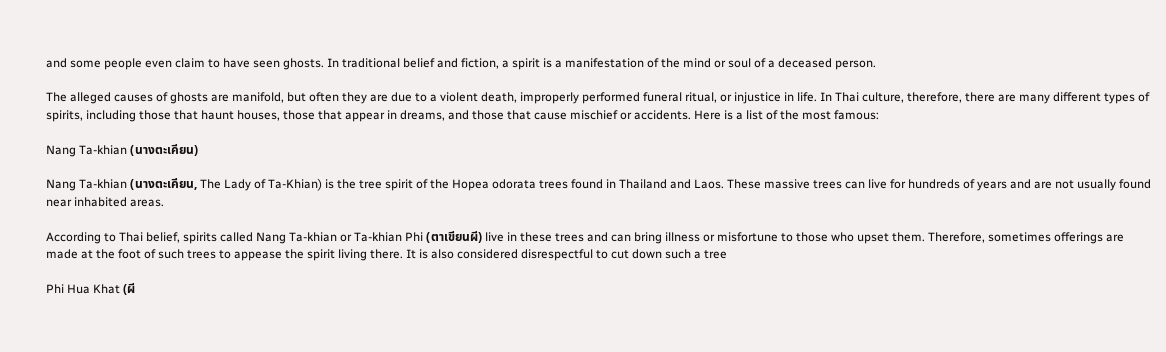and some people even claim to have seen ghosts. In traditional belief and fiction, a spirit is a manifestation of the mind or soul of a deceased person.

The alleged causes of ghosts are manifold, but often they are due to a violent death, improperly performed funeral ritual, or injustice in life. In Thai culture, therefore, there are many different types of spirits, including those that haunt houses, those that appear in dreams, and those that cause mischief or accidents. Here is a list of the most famous:

Nang Ta-khian (นางตะเคียน)

Nang Ta-khian (นางตะเคียน, The Lady of Ta-Khian) is the tree spirit of the Hopea odorata trees found in Thailand and Laos. These massive trees can live for hundreds of years and are not usually found near inhabited areas.

According to Thai belief, spirits called Nang Ta-khian or Ta-khian Phi (ตาเขียนผี) live in these trees and can bring illness or misfortune to those who upset them. Therefore, sometimes offerings are made at the foot of such trees to appease the spirit living there. It is also considered disrespectful to cut down such a tree

Phi Hua Khat (ผี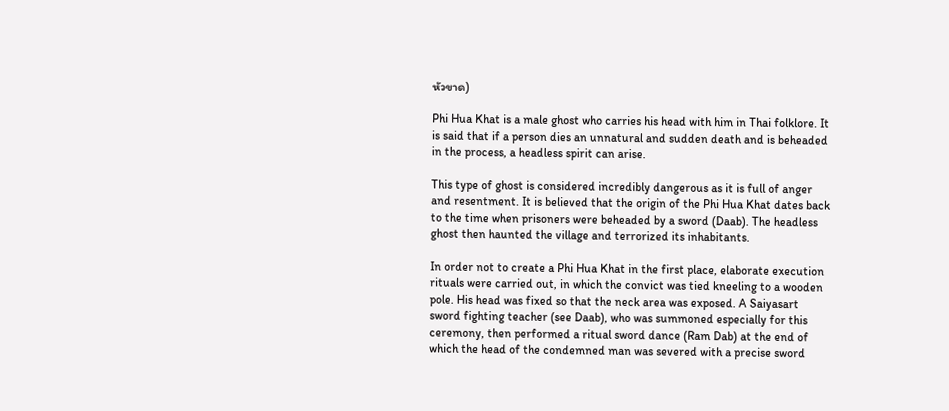หัวขาด)

Phi Hua Khat is a male ghost who carries his head with him in Thai folklore. It is said that if a person dies an unnatural and sudden death and is beheaded in the process, a headless spirit can arise.

This type of ghost is considered incredibly dangerous as it is full of anger and resentment. It is believed that the origin of the Phi Hua Khat dates back to the time when prisoners were beheaded by a sword (Daab). The headless ghost then haunted the village and terrorized its inhabitants.

In order not to create a Phi Hua Khat in the first place, elaborate execution rituals were carried out, in which the convict was tied kneeling to a wooden pole. His head was fixed so that the neck area was exposed. A Saiyasart sword fighting teacher (see Daab), who was summoned especially for this ceremony, then performed a ritual sword dance (Ram Dab) at the end of which the head of the condemned man was severed with a precise sword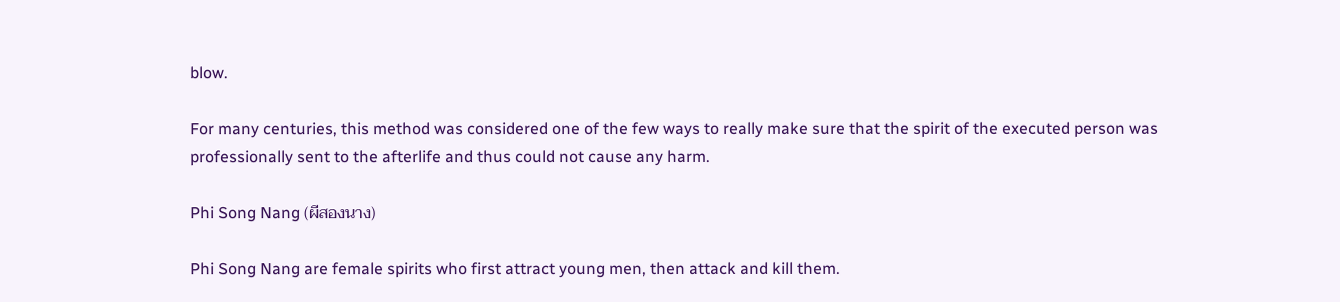blow.

For many centuries, this method was considered one of the few ways to really make sure that the spirit of the executed person was professionally sent to the afterlife and thus could not cause any harm.

Phi Song Nang (ผีสองนาง)

Phi Song Nang are female spirits who first attract young men, then attack and kill them.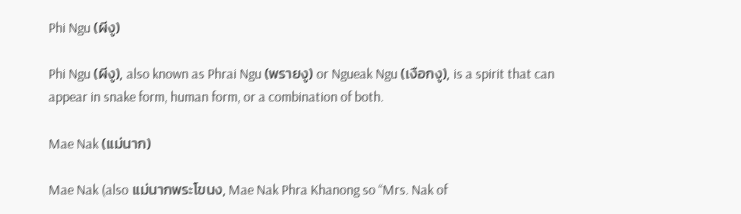Phi Ngu (ผีงู)

Phi Ngu (ผีงู), also known as Phrai Ngu (พรายงู) or Ngueak Ngu (เงือกงู), is a spirit that can appear in snake form, human form, or a combination of both.

Mae Nak (แม่นาก)

Mae Nak (also แม่นากพระโขนง, Mae Nak Phra Khanong so “Mrs. Nak of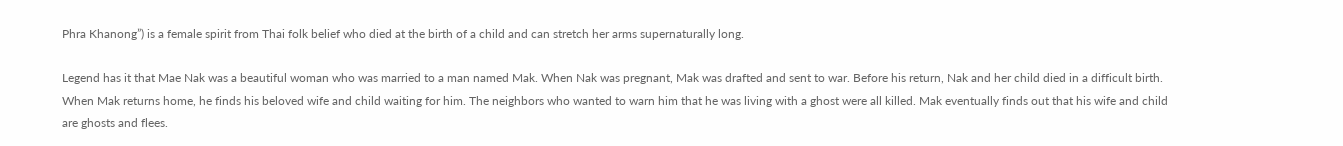Phra Khanong”) is a female spirit from Thai folk belief who died at the birth of a child and can stretch her arms supernaturally long.

Legend has it that Mae Nak was a beautiful woman who was married to a man named Mak. When Nak was pregnant, Mak was drafted and sent to war. Before his return, Nak and her child died in a difficult birth. When Mak returns home, he finds his beloved wife and child waiting for him. The neighbors who wanted to warn him that he was living with a ghost were all killed. Mak eventually finds out that his wife and child are ghosts and flees.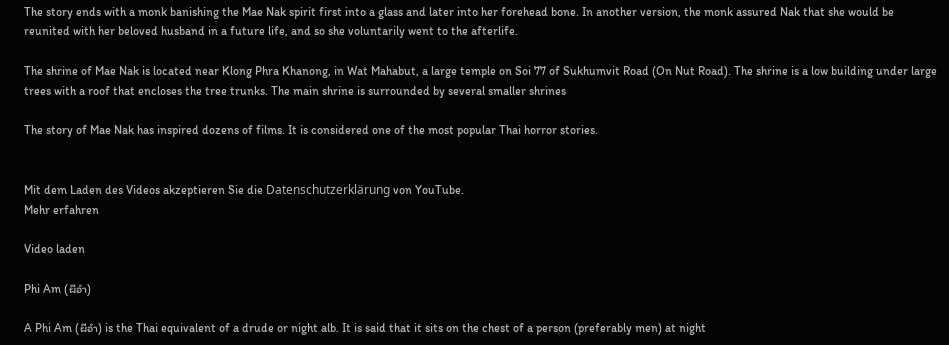The story ends with a monk banishing the Mae Nak spirit first into a glass and later into her forehead bone. In another version, the monk assured Nak that she would be reunited with her beloved husband in a future life, and so she voluntarily went to the afterlife.

The shrine of Mae Nak is located near Klong Phra Khanong, in Wat Mahabut, a large temple on Soi 77 of Sukhumvit Road (On Nut Road). The shrine is a low building under large trees with a roof that encloses the tree trunks. The main shrine is surrounded by several smaller shrines

The story of Mae Nak has inspired dozens of films. It is considered one of the most popular Thai horror stories.


Mit dem Laden des Videos akzeptieren Sie die Datenschutzerklärung von YouTube.
Mehr erfahren

Video laden

Phi Am (ผีอำ)

A Phi Am (ผีอํา) is the Thai equivalent of a drude or night alb. It is said that it sits on the chest of a person (preferably men) at night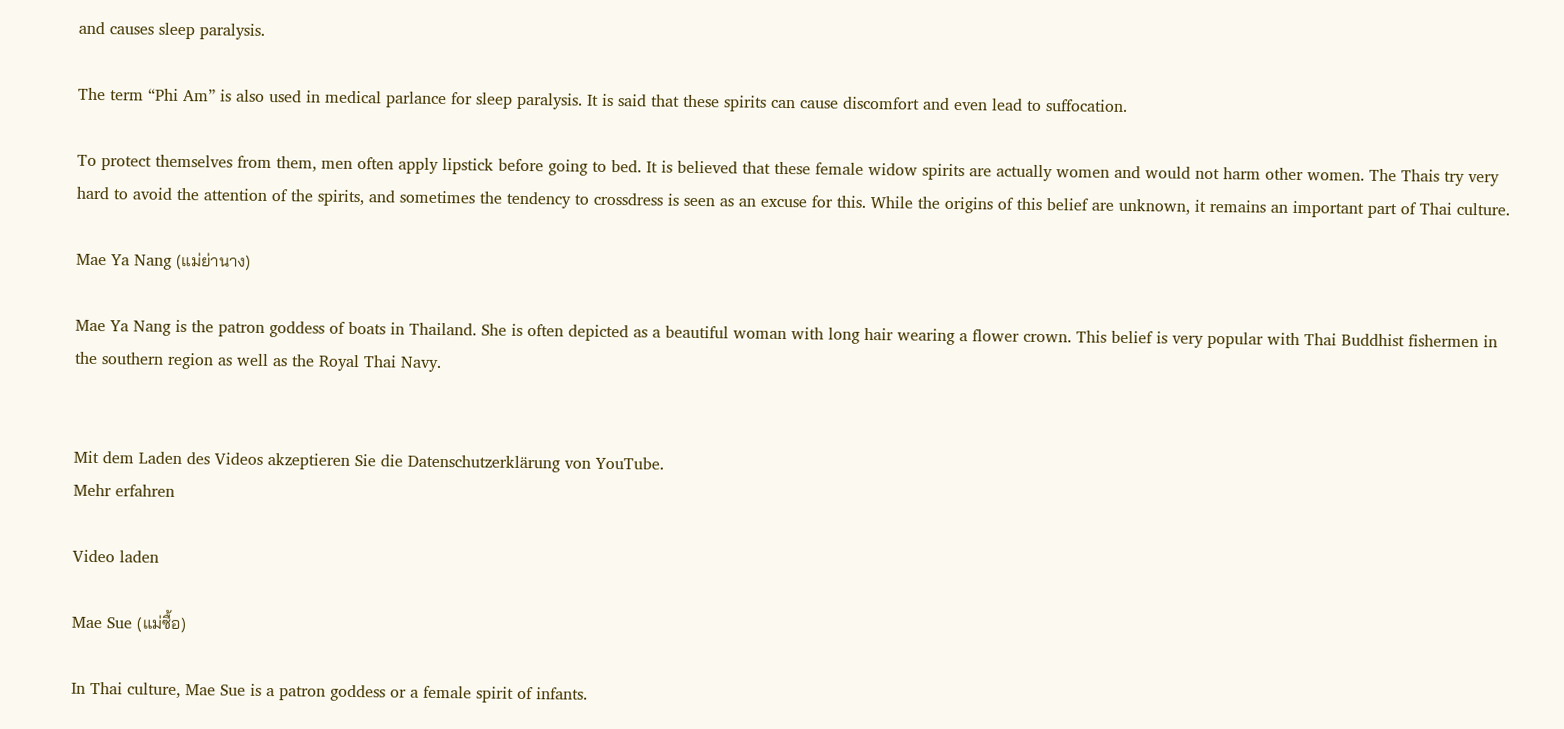and causes sleep paralysis.

The term “Phi Am” is also used in medical parlance for sleep paralysis. It is said that these spirits can cause discomfort and even lead to suffocation.

To protect themselves from them, men often apply lipstick before going to bed. It is believed that these female widow spirits are actually women and would not harm other women. The Thais try very hard to avoid the attention of the spirits, and sometimes the tendency to crossdress is seen as an excuse for this. While the origins of this belief are unknown, it remains an important part of Thai culture.

Mae Ya Nang (แม่ย่านาง)

Mae Ya Nang is the patron goddess of boats in Thailand. She is often depicted as a beautiful woman with long hair wearing a flower crown. This belief is very popular with Thai Buddhist fishermen in the southern region as well as the Royal Thai Navy.


Mit dem Laden des Videos akzeptieren Sie die Datenschutzerklärung von YouTube.
Mehr erfahren

Video laden

Mae Sue (แม่ซื้อ)

In Thai culture, Mae Sue is a patron goddess or a female spirit of infants.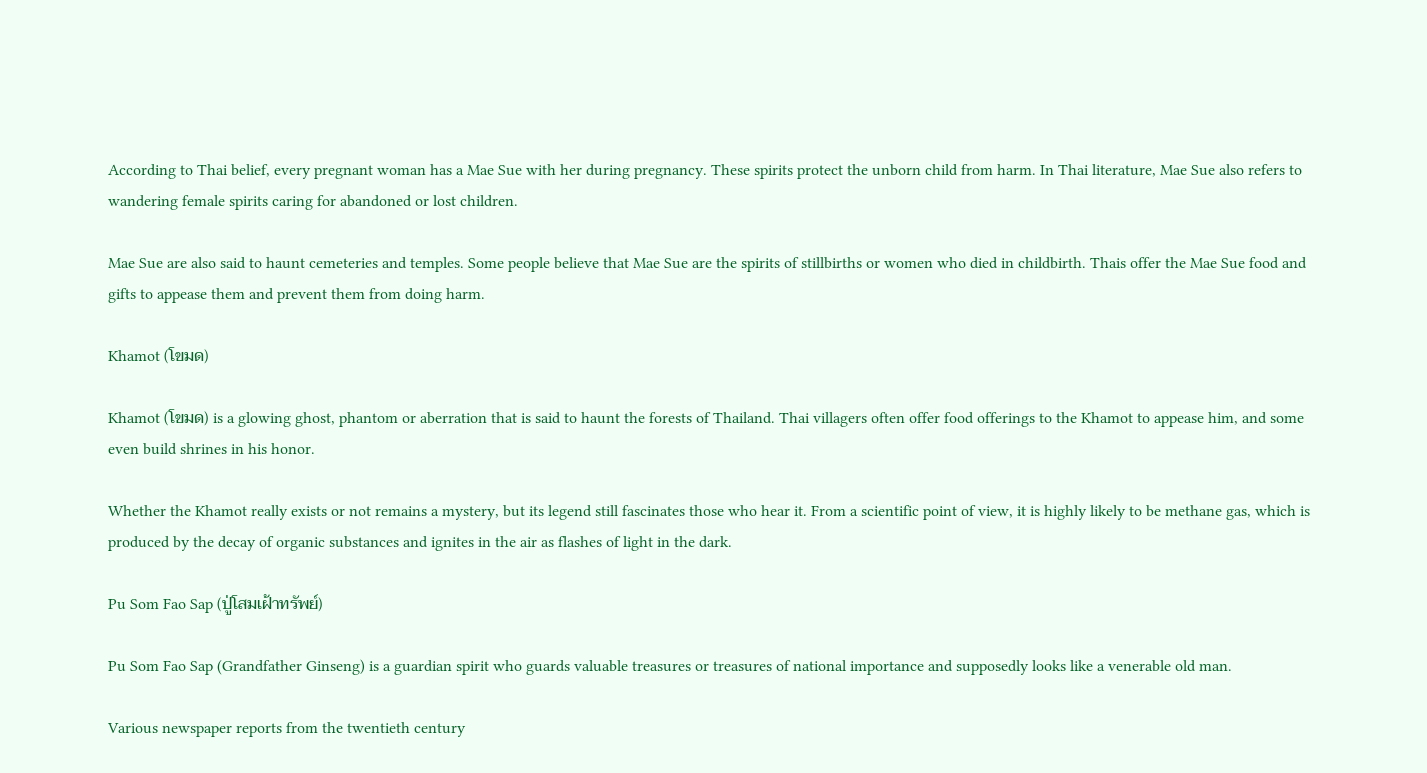According to Thai belief, every pregnant woman has a Mae Sue with her during pregnancy. These spirits protect the unborn child from harm. In Thai literature, Mae Sue also refers to wandering female spirits caring for abandoned or lost children.

Mae Sue are also said to haunt cemeteries and temples. Some people believe that Mae Sue are the spirits of stillbirths or women who died in childbirth. Thais offer the Mae Sue food and gifts to appease them and prevent them from doing harm.

Khamot (โขมด)

Khamot (โขมด) is a glowing ghost, phantom or aberration that is said to haunt the forests of Thailand. Thai villagers often offer food offerings to the Khamot to appease him, and some even build shrines in his honor.

Whether the Khamot really exists or not remains a mystery, but its legend still fascinates those who hear it. From a scientific point of view, it is highly likely to be methane gas, which is produced by the decay of organic substances and ignites in the air as flashes of light in the dark.

Pu Som Fao Sap (ปู่โสมเฝ้าทรัพย์)

Pu Som Fao Sap (Grandfather Ginseng) is a guardian spirit who guards valuable treasures or treasures of national importance and supposedly looks like a venerable old man.

Various newspaper reports from the twentieth century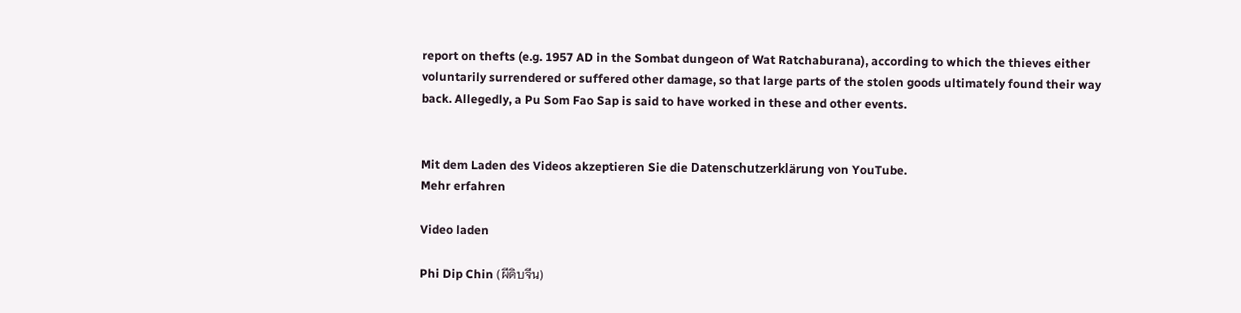report on thefts (e.g. 1957 AD in the Sombat dungeon of Wat Ratchaburana), according to which the thieves either voluntarily surrendered or suffered other damage, so that large parts of the stolen goods ultimately found their way back. Allegedly, a Pu Som Fao Sap is said to have worked in these and other events.


Mit dem Laden des Videos akzeptieren Sie die Datenschutzerklärung von YouTube.
Mehr erfahren

Video laden

Phi Dip Chin (ผีดิบจีน)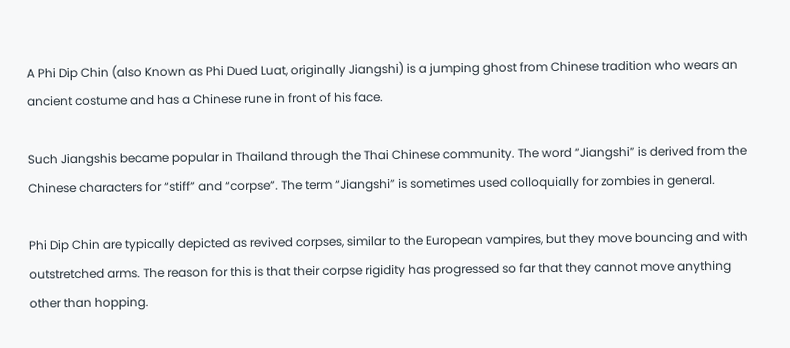A Phi Dip Chin (also Known as Phi Dued Luat, originally Jiangshi) is a jumping ghost from Chinese tradition who wears an ancient costume and has a Chinese rune in front of his face.

Such Jiangshis became popular in Thailand through the Thai Chinese community. The word “Jiangshi” is derived from the Chinese characters for “stiff” and “corpse”. The term “Jiangshi” is sometimes used colloquially for zombies in general.

Phi Dip Chin are typically depicted as revived corpses, similar to the European vampires, but they move bouncing and with outstretched arms. The reason for this is that their corpse rigidity has progressed so far that they cannot move anything other than hopping.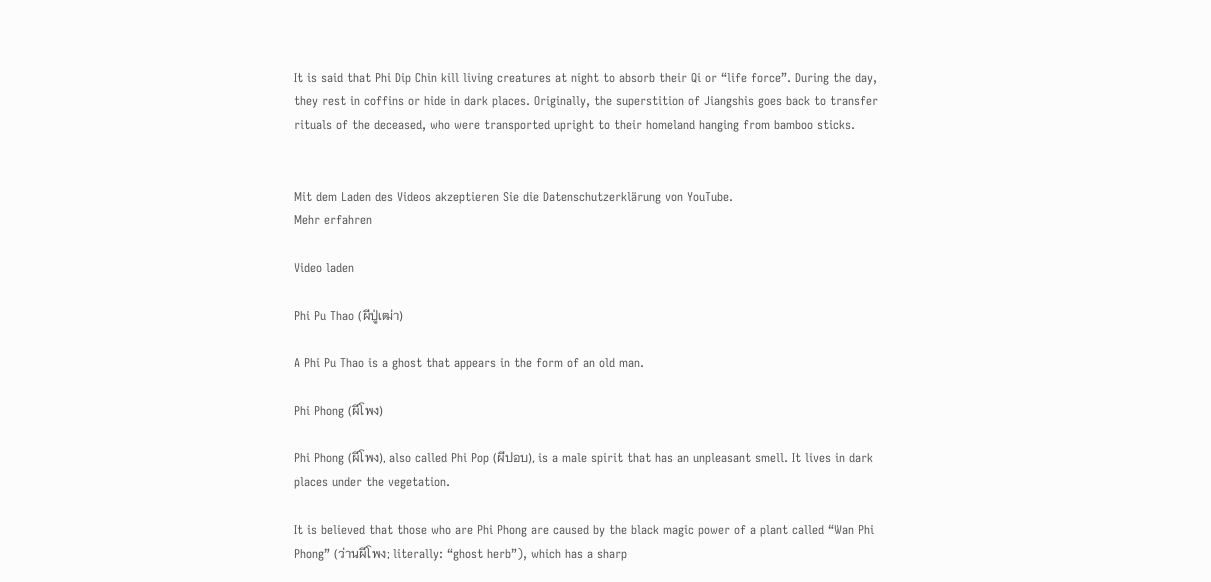It is said that Phi Dip Chin kill living creatures at night to absorb their Qi or “life force”. During the day, they rest in coffins or hide in dark places. Originally, the superstition of Jiangshis goes back to transfer rituals of the deceased, who were transported upright to their homeland hanging from bamboo sticks.


Mit dem Laden des Videos akzeptieren Sie die Datenschutzerklärung von YouTube.
Mehr erfahren

Video laden

Phi Pu Thao (ผีปู่เฒ่า)

A Phi Pu Thao is a ghost that appears in the form of an old man.

Phi Phong (ผีโพง)

Phi Phong (ผีโพง), also called Phi Pop (ผีปอบ), is a male spirit that has an unpleasant smell. It lives in dark places under the vegetation.

It is believed that those who are Phi Phong are caused by the black magic power of a plant called “Wan Phi Phong” (ว่านผีโพง; literally: “ghost herb”), which has a sharp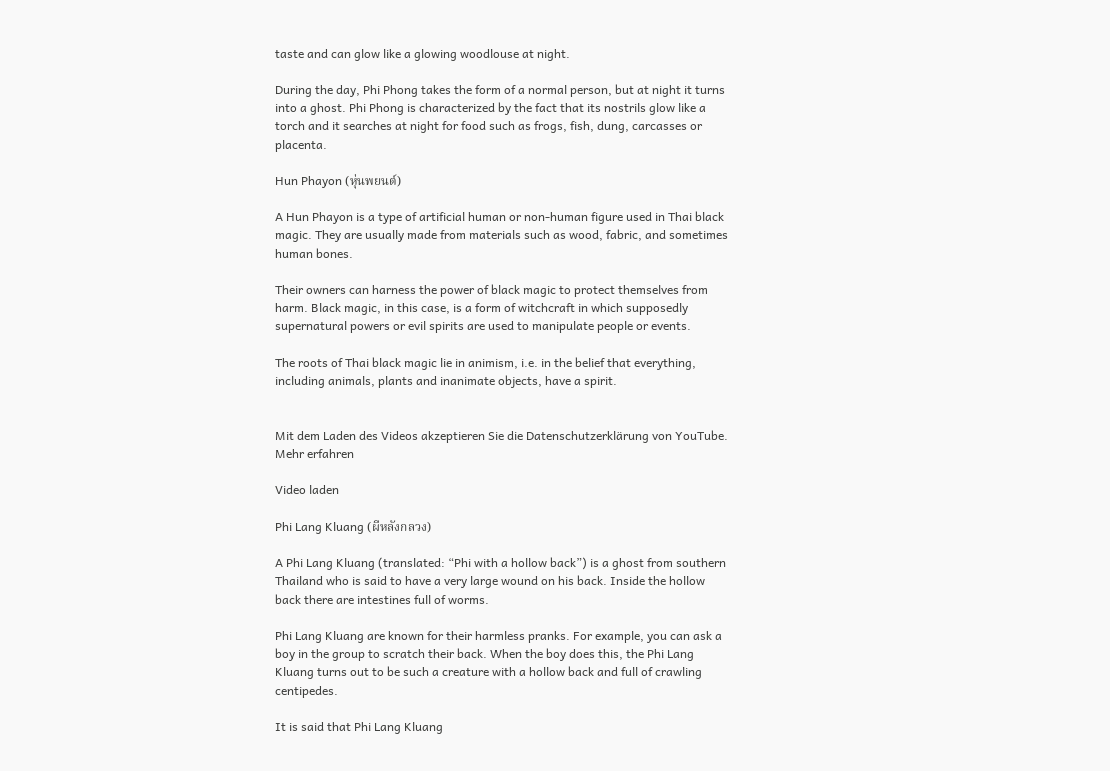taste and can glow like a glowing woodlouse at night.

During the day, Phi Phong takes the form of a normal person, but at night it turns into a ghost. Phi Phong is characterized by the fact that its nostrils glow like a torch and it searches at night for food such as frogs, fish, dung, carcasses or placenta.

Hun Phayon (หุ่นพยนต์)

A Hun Phayon is a type of artificial human or non-human figure used in Thai black magic. They are usually made from materials such as wood, fabric, and sometimes human bones.

Their owners can harness the power of black magic to protect themselves from harm. Black magic, in this case, is a form of witchcraft in which supposedly supernatural powers or evil spirits are used to manipulate people or events.

The roots of Thai black magic lie in animism, i.e. in the belief that everything, including animals, plants and inanimate objects, have a spirit.


Mit dem Laden des Videos akzeptieren Sie die Datenschutzerklärung von YouTube.
Mehr erfahren

Video laden

Phi Lang Kluang (ผีหลังกลวง)

A Phi Lang Kluang (translated: “Phi with a hollow back”) is a ghost from southern Thailand who is said to have a very large wound on his back. Inside the hollow back there are intestines full of worms.

Phi Lang Kluang are known for their harmless pranks. For example, you can ask a boy in the group to scratch their back. When the boy does this, the Phi Lang Kluang turns out to be such a creature with a hollow back and full of crawling centipedes.

It is said that Phi Lang Kluang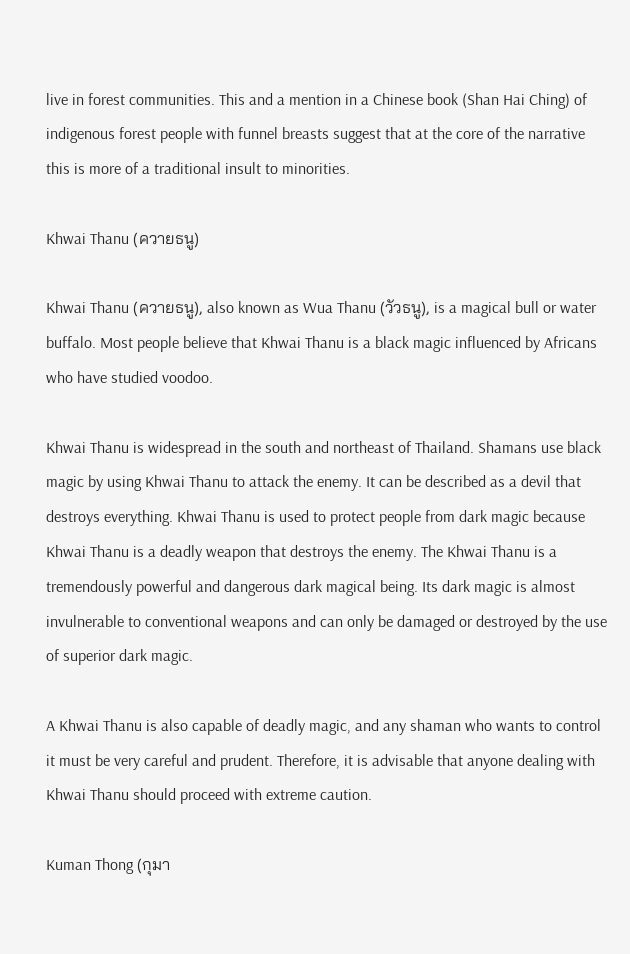live in forest communities. This and a mention in a Chinese book (Shan Hai Ching) of indigenous forest people with funnel breasts suggest that at the core of the narrative this is more of a traditional insult to minorities.

Khwai Thanu (ควายธนู)

Khwai Thanu (ควายธนู), also known as Wua Thanu (วัวธนู), is a magical bull or water buffalo. Most people believe that Khwai Thanu is a black magic influenced by Africans who have studied voodoo.

Khwai Thanu is widespread in the south and northeast of Thailand. Shamans use black magic by using Khwai Thanu to attack the enemy. It can be described as a devil that destroys everything. Khwai Thanu is used to protect people from dark magic because Khwai Thanu is a deadly weapon that destroys the enemy. The Khwai Thanu is a tremendously powerful and dangerous dark magical being. Its dark magic is almost invulnerable to conventional weapons and can only be damaged or destroyed by the use of superior dark magic.

A Khwai Thanu is also capable of deadly magic, and any shaman who wants to control it must be very careful and prudent. Therefore, it is advisable that anyone dealing with Khwai Thanu should proceed with extreme caution.

Kuman Thong (กุมา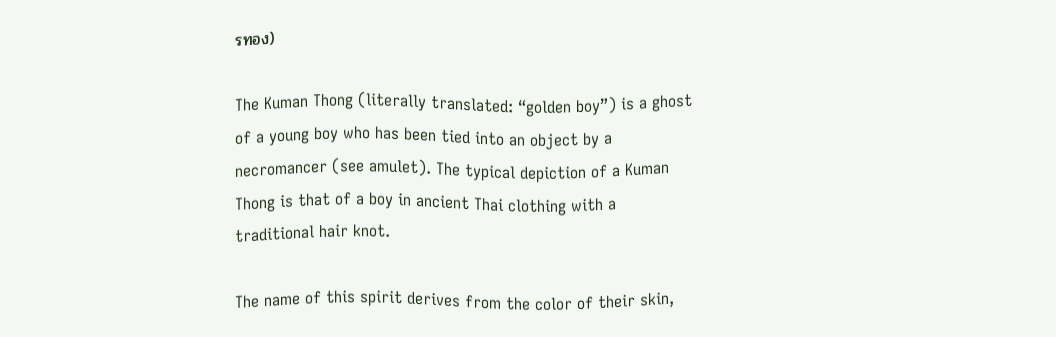รทอง)

The Kuman Thong (literally translated: “golden boy”) is a ghost of a young boy who has been tied into an object by a necromancer (see amulet). The typical depiction of a Kuman Thong is that of a boy in ancient Thai clothing with a traditional hair knot.

The name of this spirit derives from the color of their skin,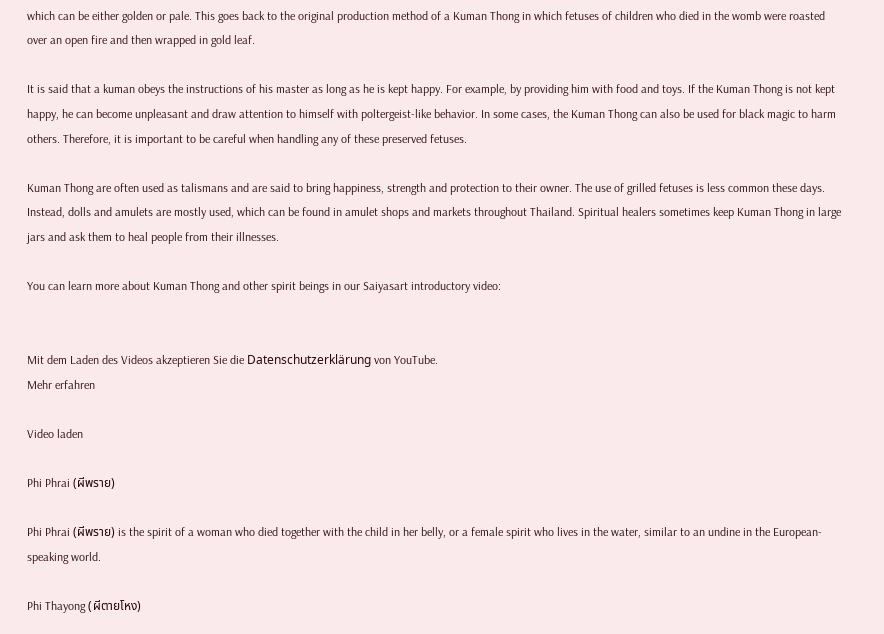which can be either golden or pale. This goes back to the original production method of a Kuman Thong in which fetuses of children who died in the womb were roasted over an open fire and then wrapped in gold leaf.

It is said that a kuman obeys the instructions of his master as long as he is kept happy. For example, by providing him with food and toys. If the Kuman Thong is not kept happy, he can become unpleasant and draw attention to himself with poltergeist-like behavior. In some cases, the Kuman Thong can also be used for black magic to harm others. Therefore, it is important to be careful when handling any of these preserved fetuses.

Kuman Thong are often used as talismans and are said to bring happiness, strength and protection to their owner. The use of grilled fetuses is less common these days. Instead, dolls and amulets are mostly used, which can be found in amulet shops and markets throughout Thailand. Spiritual healers sometimes keep Kuman Thong in large jars and ask them to heal people from their illnesses.

You can learn more about Kuman Thong and other spirit beings in our Saiyasart introductory video:


Mit dem Laden des Videos akzeptieren Sie die Datenschutzerklärung von YouTube.
Mehr erfahren

Video laden

Phi Phrai (ผีพราย)

Phi Phrai (ผีพราย) is the spirit of a woman who died together with the child in her belly, or a female spirit who lives in the water, similar to an undine in the European-speaking world.

Phi Thayong (ผีตายโหง)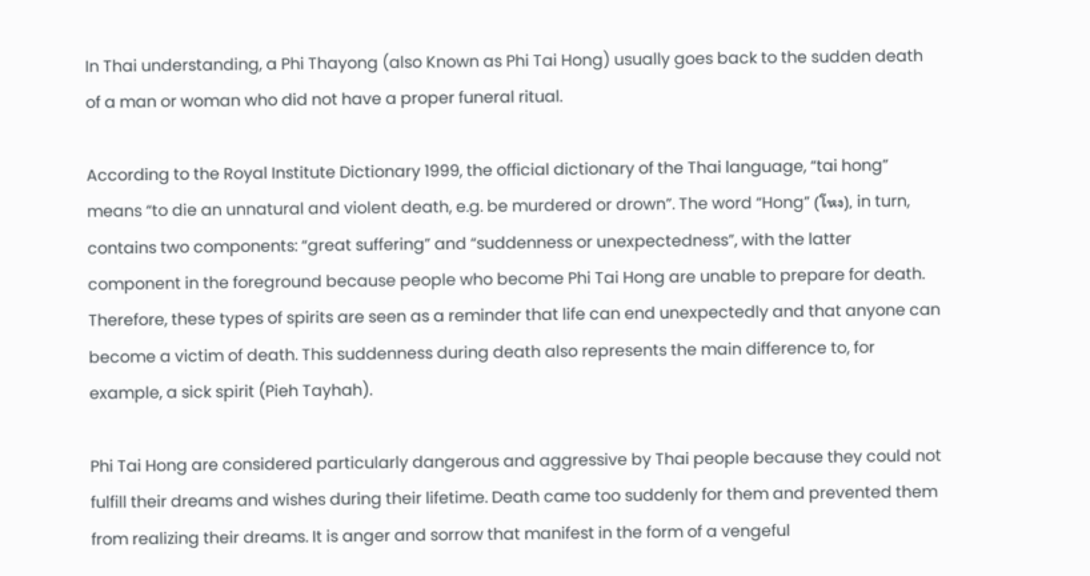In Thai understanding, a Phi Thayong (also Known as Phi Tai Hong) usually goes back to the sudden death of a man or woman who did not have a proper funeral ritual.

According to the Royal Institute Dictionary 1999, the official dictionary of the Thai language, “tai hong” means “to die an unnatural and violent death, e.g. be murdered or drown”. The word “Hong” (โหง), in turn, contains two components: “great suffering” and “suddenness or unexpectedness”, with the latter component in the foreground because people who become Phi Tai Hong are unable to prepare for death. Therefore, these types of spirits are seen as a reminder that life can end unexpectedly and that anyone can become a victim of death. This suddenness during death also represents the main difference to, for example, a sick spirit (Pieh Tayhah).

Phi Tai Hong are considered particularly dangerous and aggressive by Thai people because they could not fulfill their dreams and wishes during their lifetime. Death came too suddenly for them and prevented them from realizing their dreams. It is anger and sorrow that manifest in the form of a vengeful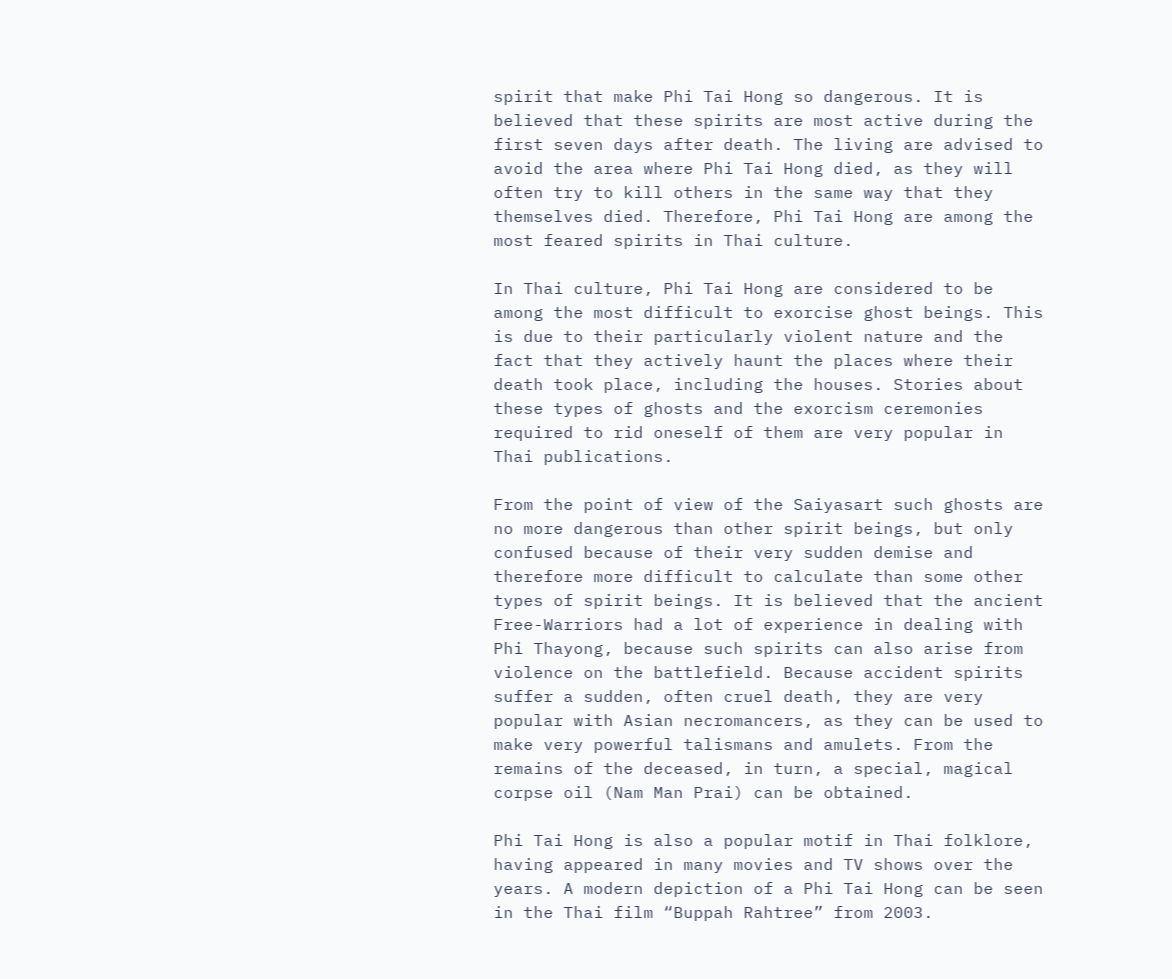spirit that make Phi Tai Hong so dangerous. It is believed that these spirits are most active during the first seven days after death. The living are advised to avoid the area where Phi Tai Hong died, as they will often try to kill others in the same way that they themselves died. Therefore, Phi Tai Hong are among the most feared spirits in Thai culture.

In Thai culture, Phi Tai Hong are considered to be among the most difficult to exorcise ghost beings. This is due to their particularly violent nature and the fact that they actively haunt the places where their death took place, including the houses. Stories about these types of ghosts and the exorcism ceremonies required to rid oneself of them are very popular in Thai publications.

From the point of view of the Saiyasart such ghosts are no more dangerous than other spirit beings, but only confused because of their very sudden demise and therefore more difficult to calculate than some other types of spirit beings. It is believed that the ancient Free-Warriors had a lot of experience in dealing with Phi Thayong, because such spirits can also arise from violence on the battlefield. Because accident spirits suffer a sudden, often cruel death, they are very popular with Asian necromancers, as they can be used to make very powerful talismans and amulets. From the remains of the deceased, in turn, a special, magical corpse oil (Nam Man Prai) can be obtained.

Phi Tai Hong is also a popular motif in Thai folklore, having appeared in many movies and TV shows over the years. A modern depiction of a Phi Tai Hong can be seen in the Thai film “Buppah Rahtree” from 2003.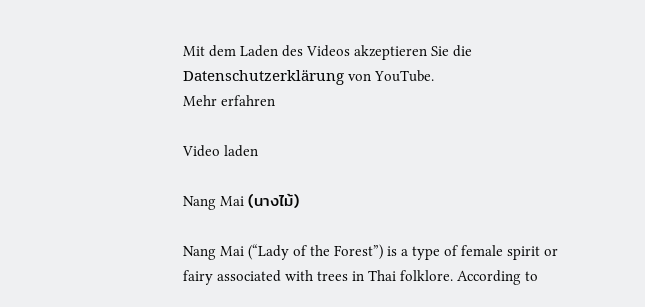Mit dem Laden des Videos akzeptieren Sie die Datenschutzerklärung von YouTube.
Mehr erfahren

Video laden

Nang Mai (นางไม้)

Nang Mai (“Lady of the Forest”) is a type of female spirit or fairy associated with trees in Thai folklore. According to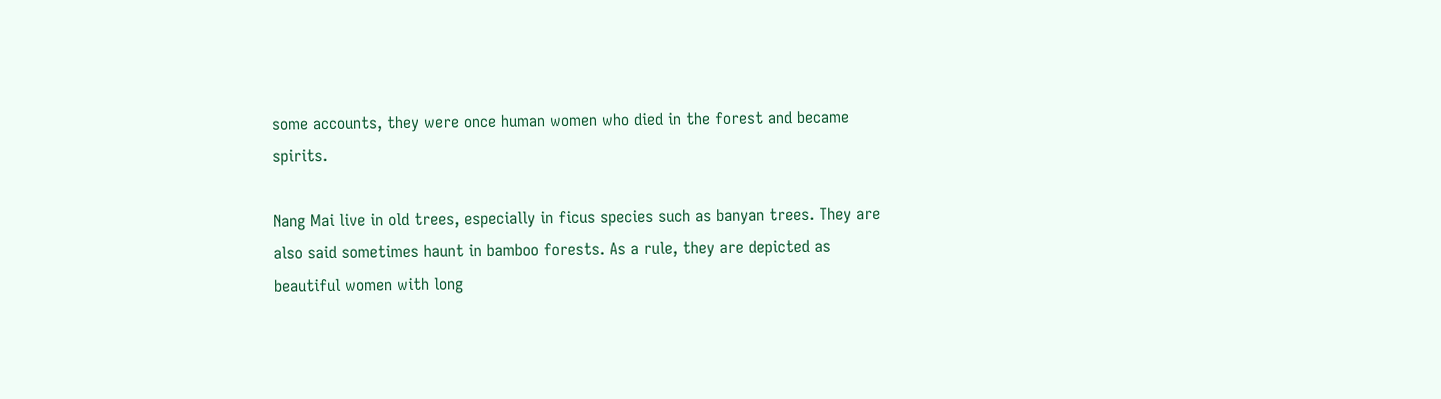some accounts, they were once human women who died in the forest and became spirits.

Nang Mai live in old trees, especially in ficus species such as banyan trees. They are also said sometimes haunt in bamboo forests. As a rule, they are depicted as beautiful women with long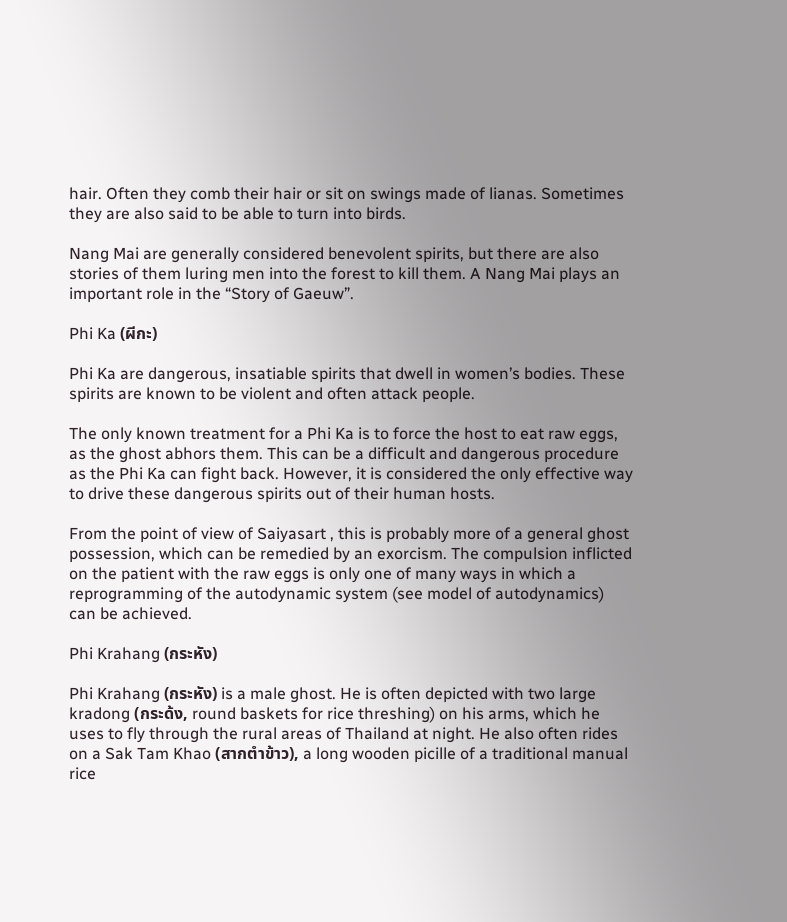hair. Often they comb their hair or sit on swings made of lianas. Sometimes they are also said to be able to turn into birds.

Nang Mai are generally considered benevolent spirits, but there are also stories of them luring men into the forest to kill them. A Nang Mai plays an important role in the “Story of Gaeuw”.

Phi Ka (ผีกะ)

Phi Ka are dangerous, insatiable spirits that dwell in women’s bodies. These spirits are known to be violent and often attack people.

The only known treatment for a Phi Ka is to force the host to eat raw eggs, as the ghost abhors them. This can be a difficult and dangerous procedure as the Phi Ka can fight back. However, it is considered the only effective way to drive these dangerous spirits out of their human hosts.

From the point of view of Saiyasart , this is probably more of a general ghost possession, which can be remedied by an exorcism. The compulsion inflicted on the patient with the raw eggs is only one of many ways in which a reprogramming of the autodynamic system (see model of autodynamics) can be achieved.

Phi Krahang (กระหัง)

Phi Krahang (กระหัง) is a male ghost. He is often depicted with two large kradong (กระด้ง, round baskets for rice threshing) on his arms, which he uses to fly through the rural areas of Thailand at night. He also often rides on a Sak Tam Khao (สากตําข้าว), a long wooden picille of a traditional manual rice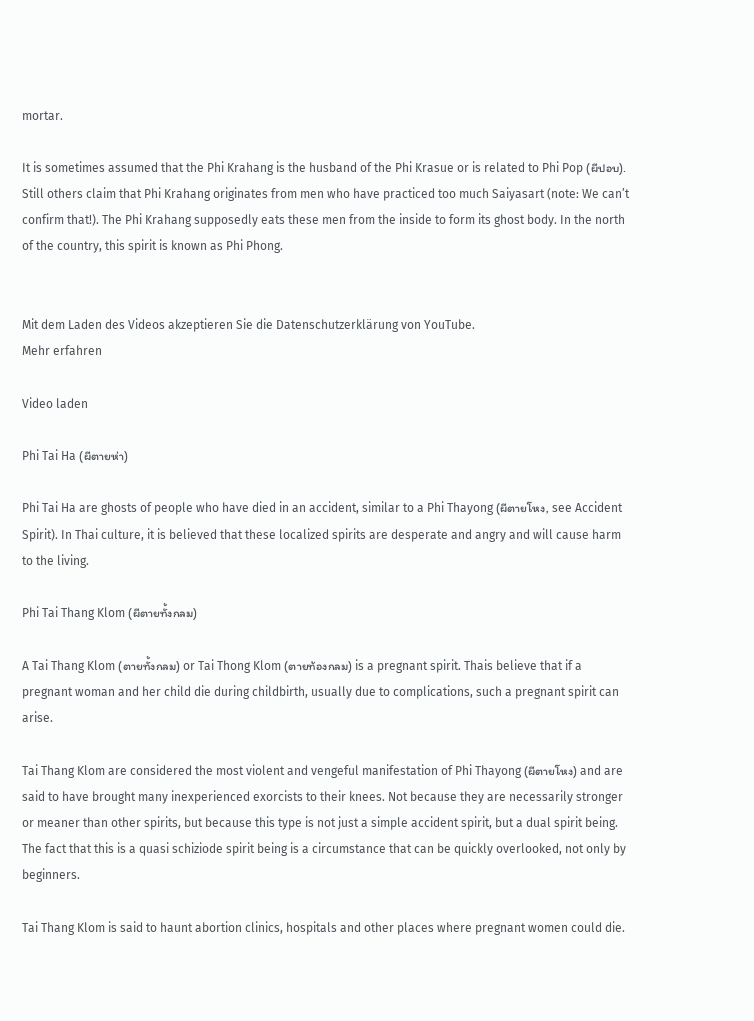mortar.

It is sometimes assumed that the Phi Krahang is the husband of the Phi Krasue or is related to Phi Pop (ผีปอบ). Still others claim that Phi Krahang originates from men who have practiced too much Saiyasart (note: We can’t confirm that!). The Phi Krahang supposedly eats these men from the inside to form its ghost body. In the north of the country, this spirit is known as Phi Phong.


Mit dem Laden des Videos akzeptieren Sie die Datenschutzerklärung von YouTube.
Mehr erfahren

Video laden

Phi Tai Ha (ผีตายห่า)

Phi Tai Ha are ghosts of people who have died in an accident, similar to a Phi Thayong (ผีตายโหง, see Accident Spirit). In Thai culture, it is believed that these localized spirits are desperate and angry and will cause harm to the living.

Phi Tai Thang Klom (ผีตายทั้งกลม)

A Tai Thang Klom (ตายทั้งกลม) or Tai Thong Klom (ตายท้องกลม) is a pregnant spirit. Thais believe that if a pregnant woman and her child die during childbirth, usually due to complications, such a pregnant spirit can arise.

Tai Thang Klom are considered the most violent and vengeful manifestation of Phi Thayong (ผีตายโหง) and are said to have brought many inexperienced exorcists to their knees. Not because they are necessarily stronger or meaner than other spirits, but because this type is not just a simple accident spirit, but a dual spirit being. The fact that this is a quasi schiziode spirit being is a circumstance that can be quickly overlooked, not only by beginners.

Tai Thang Klom is said to haunt abortion clinics, hospitals and other places where pregnant women could die.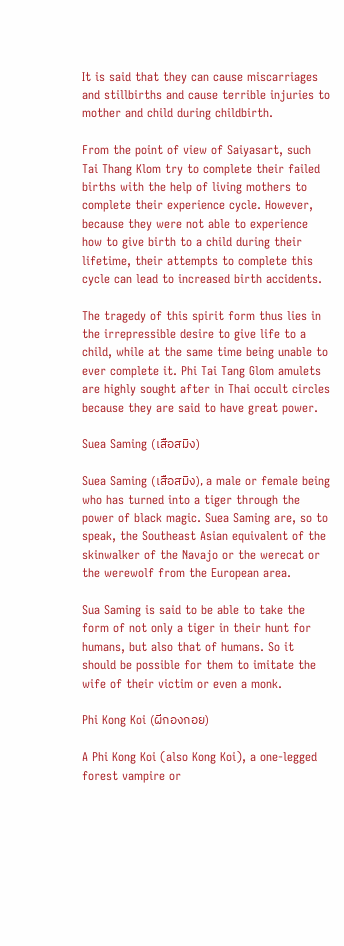It is said that they can cause miscarriages and stillbirths and cause terrible injuries to mother and child during childbirth.

From the point of view of Saiyasart, such Tai Thang Klom try to complete their failed births with the help of living mothers to complete their experience cycle. However, because they were not able to experience how to give birth to a child during their lifetime, their attempts to complete this cycle can lead to increased birth accidents.

The tragedy of this spirit form thus lies in the irrepressible desire to give life to a child, while at the same time being unable to ever complete it. Phi Tai Tang Glom amulets are highly sought after in Thai occult circles because they are said to have great power.

Suea Saming (เสือสมิง)

Suea Saming (เสือสมิง), a male or female being who has turned into a tiger through the power of black magic. Suea Saming are, so to speak, the Southeast Asian equivalent of the skinwalker of the Navajo or the werecat or the werewolf from the European area.

Sua Saming is said to be able to take the form of not only a tiger in their hunt for humans, but also that of humans. So it should be possible for them to imitate the wife of their victim or even a monk.

Phi Kong Koi (ผีกองกอย)

A Phi Kong Koi (also Kong Koi), a one-legged forest vampire or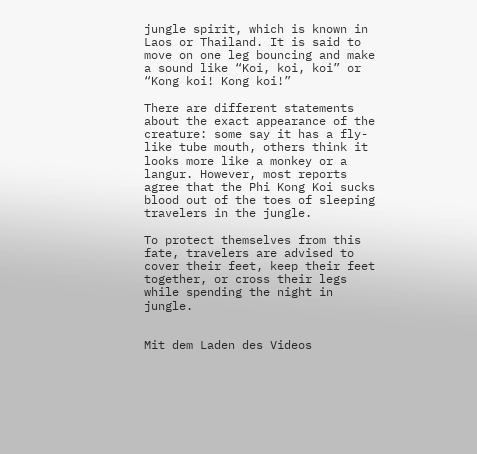jungle spirit, which is known in Laos or Thailand. It is said to move on one leg bouncing and make a sound like “Koi, koi, koi” or “Kong koi! Kong koi!”

There are different statements about the exact appearance of the creature: some say it has a fly-like tube mouth, others think it looks more like a monkey or a langur. However, most reports agree that the Phi Kong Koi sucks blood out of the toes of sleeping travelers in the jungle.

To protect themselves from this fate, travelers are advised to cover their feet, keep their feet together, or cross their legs while spending the night in jungle.


Mit dem Laden des Videos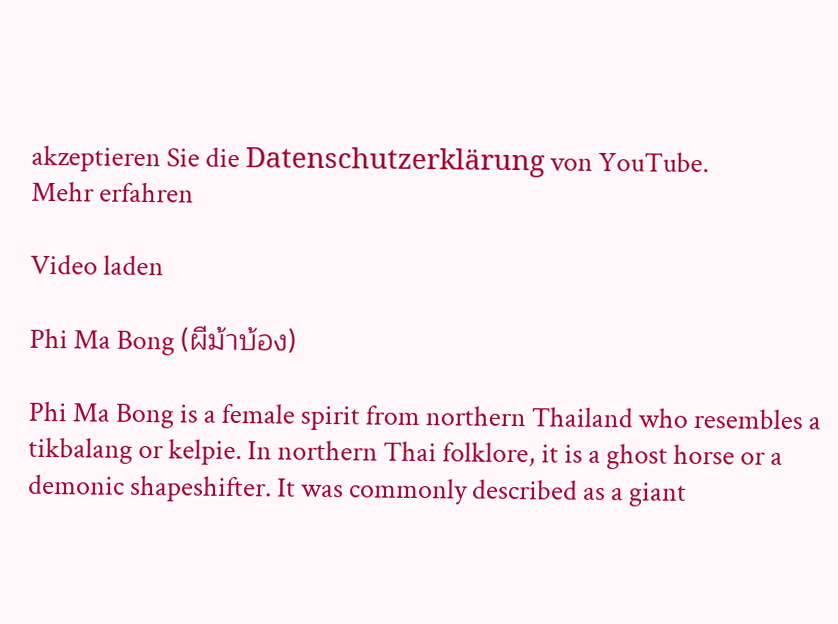akzeptieren Sie die Datenschutzerklärung von YouTube.
Mehr erfahren

Video laden

Phi Ma Bong (ผีม้าบ้อง)

Phi Ma Bong is a female spirit from northern Thailand who resembles a tikbalang or kelpie. In northern Thai folklore, it is a ghost horse or a demonic shapeshifter. It was commonly described as a giant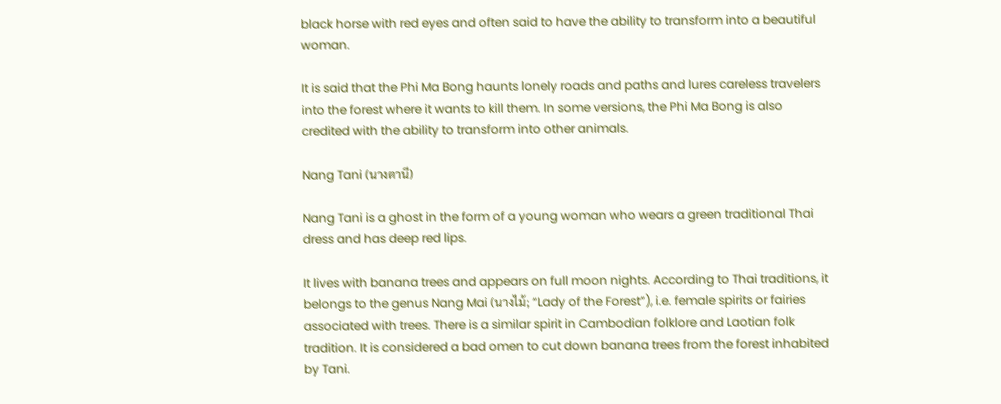black horse with red eyes and often said to have the ability to transform into a beautiful woman.

It is said that the Phi Ma Bong haunts lonely roads and paths and lures careless travelers into the forest where it wants to kill them. In some versions, the Phi Ma Bong is also credited with the ability to transform into other animals.

Nang Tani (นางตานี)

Nang Tani is a ghost in the form of a young woman who wears a green traditional Thai dress and has deep red lips.

It lives with banana trees and appears on full moon nights. According to Thai traditions, it belongs to the genus Nang Mai (นางไม้; “Lady of the Forest”), i.e. female spirits or fairies associated with trees. There is a similar spirit in Cambodian folklore and Laotian folk tradition. It is considered a bad omen to cut down banana trees from the forest inhabited by Tani.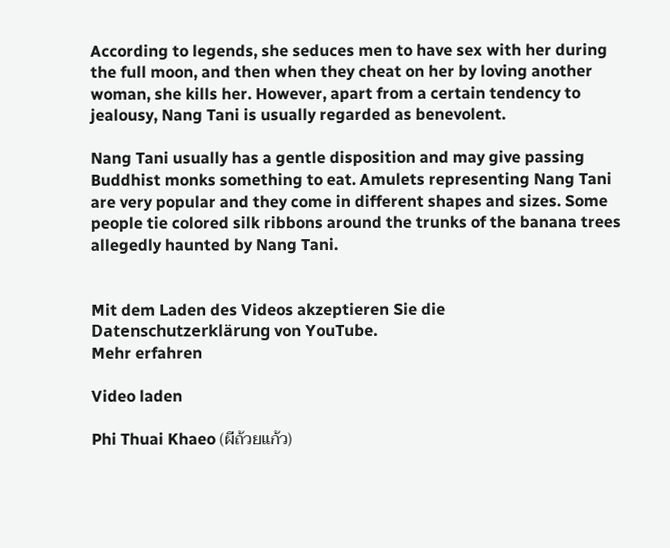According to legends, she seduces men to have sex with her during the full moon, and then when they cheat on her by loving another woman, she kills her. However, apart from a certain tendency to jealousy, Nang Tani is usually regarded as benevolent.

Nang Tani usually has a gentle disposition and may give passing Buddhist monks something to eat. Amulets representing Nang Tani are very popular and they come in different shapes and sizes. Some people tie colored silk ribbons around the trunks of the banana trees allegedly haunted by Nang Tani.


Mit dem Laden des Videos akzeptieren Sie die Datenschutzerklärung von YouTube.
Mehr erfahren

Video laden

Phi Thuai Khaeo (ผีถ้วยแก้ว)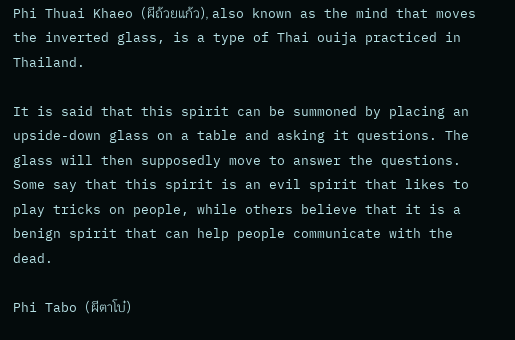Phi Thuai Khaeo (ผีถ้วยแก้ว), also known as the mind that moves the inverted glass, is a type of Thai ouija practiced in Thailand.

It is said that this spirit can be summoned by placing an upside-down glass on a table and asking it questions. The glass will then supposedly move to answer the questions. Some say that this spirit is an evil spirit that likes to play tricks on people, while others believe that it is a benign spirit that can help people communicate with the dead.

Phi Tabo (ผีตาโบ๋)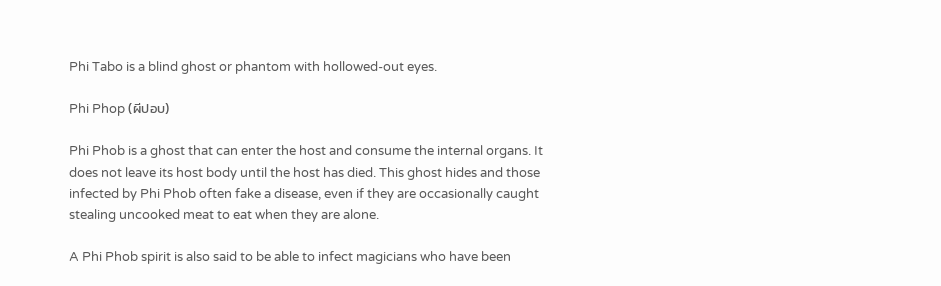Phi Tabo is a blind ghost or phantom with hollowed-out eyes.

Phi Phop (ผีปอบ)

Phi Phob is a ghost that can enter the host and consume the internal organs. It does not leave its host body until the host has died. This ghost hides and those infected by Phi Phob often fake a disease, even if they are occasionally caught stealing uncooked meat to eat when they are alone.

A Phi Phob spirit is also said to be able to infect magicians who have been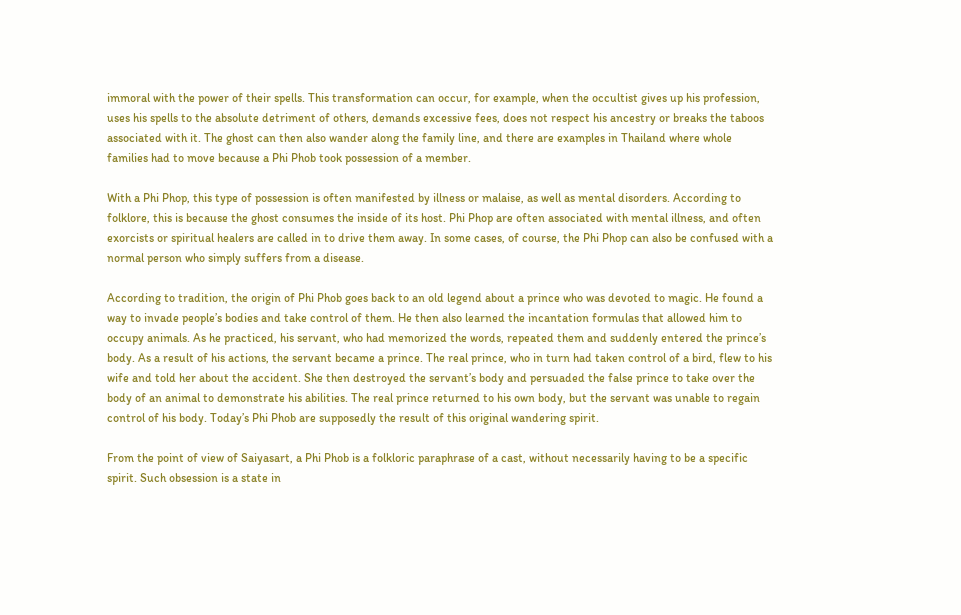immoral with the power of their spells. This transformation can occur, for example, when the occultist gives up his profession, uses his spells to the absolute detriment of others, demands excessive fees, does not respect his ancestry or breaks the taboos associated with it. The ghost can then also wander along the family line, and there are examples in Thailand where whole families had to move because a Phi Phob took possession of a member.

With a Phi Phop, this type of possession is often manifested by illness or malaise, as well as mental disorders. According to folklore, this is because the ghost consumes the inside of its host. Phi Phop are often associated with mental illness, and often exorcists or spiritual healers are called in to drive them away. In some cases, of course, the Phi Phop can also be confused with a normal person who simply suffers from a disease.

According to tradition, the origin of Phi Phob goes back to an old legend about a prince who was devoted to magic. He found a way to invade people’s bodies and take control of them. He then also learned the incantation formulas that allowed him to occupy animals. As he practiced, his servant, who had memorized the words, repeated them and suddenly entered the prince’s body. As a result of his actions, the servant became a prince. The real prince, who in turn had taken control of a bird, flew to his wife and told her about the accident. She then destroyed the servant’s body and persuaded the false prince to take over the body of an animal to demonstrate his abilities. The real prince returned to his own body, but the servant was unable to regain control of his body. Today’s Phi Phob are supposedly the result of this original wandering spirit.

From the point of view of Saiyasart, a Phi Phob is a folkloric paraphrase of a cast, without necessarily having to be a specific spirit. Such obsession is a state in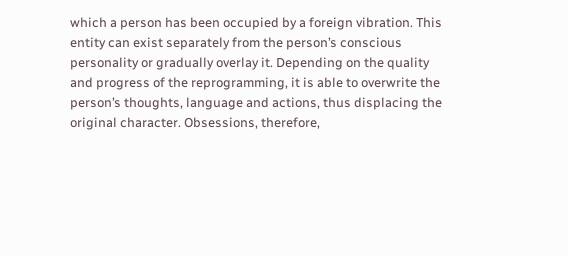which a person has been occupied by a foreign vibration. This entity can exist separately from the person’s conscious personality or gradually overlay it. Depending on the quality and progress of the reprogramming, it is able to overwrite the person’s thoughts, language and actions, thus displacing the original character. Obsessions, therefore,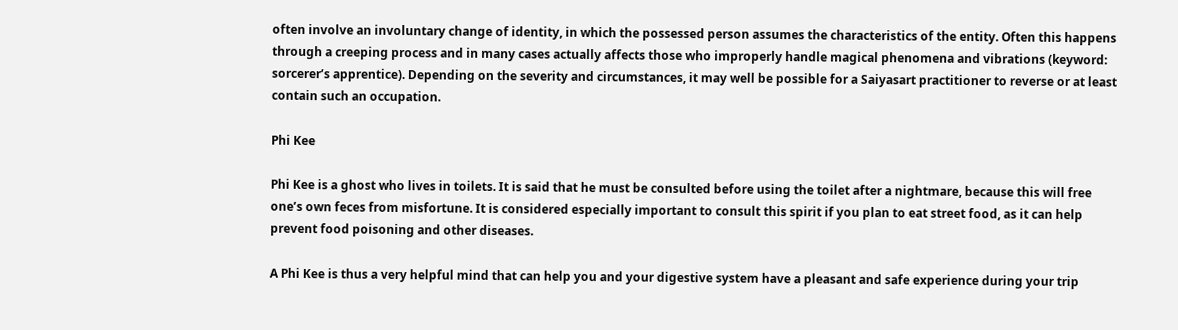often involve an involuntary change of identity, in which the possessed person assumes the characteristics of the entity. Often this happens through a creeping process and in many cases actually affects those who improperly handle magical phenomena and vibrations (keyword: sorcerer’s apprentice). Depending on the severity and circumstances, it may well be possible for a Saiyasart practitioner to reverse or at least contain such an occupation.

Phi Kee

Phi Kee is a ghost who lives in toilets. It is said that he must be consulted before using the toilet after a nightmare, because this will free one’s own feces from misfortune. It is considered especially important to consult this spirit if you plan to eat street food, as it can help prevent food poisoning and other diseases.

A Phi Kee is thus a very helpful mind that can help you and your digestive system have a pleasant and safe experience during your trip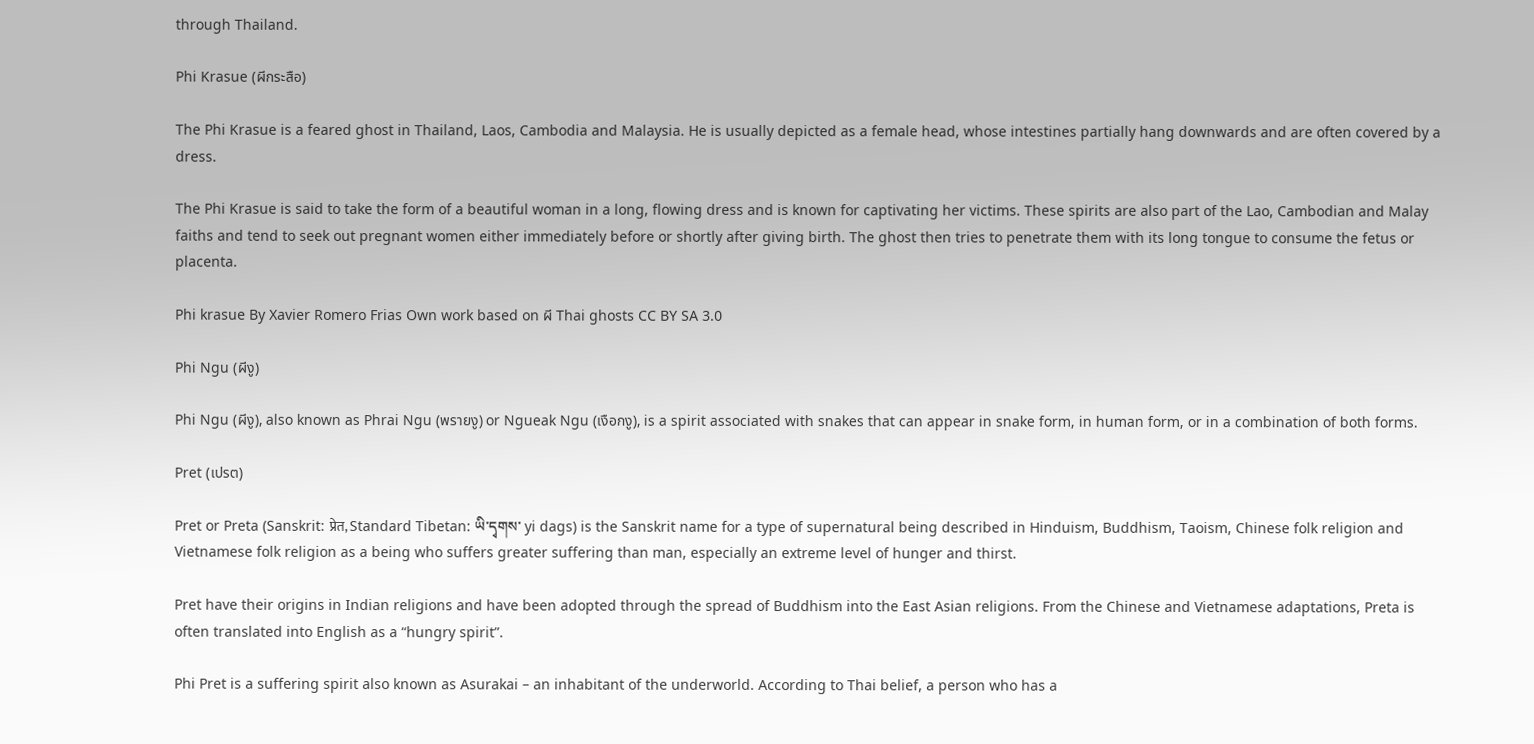through Thailand.

Phi Krasue (ผีกระสือ)

The Phi Krasue is a feared ghost in Thailand, Laos, Cambodia and Malaysia. He is usually depicted as a female head, whose intestines partially hang downwards and are often covered by a dress.

The Phi Krasue is said to take the form of a beautiful woman in a long, flowing dress and is known for captivating her victims. These spirits are also part of the Lao, Cambodian and Malay faiths and tend to seek out pregnant women either immediately before or shortly after giving birth. The ghost then tries to penetrate them with its long tongue to consume the fetus or placenta.

Phi krasue By Xavier Romero Frias Own work based on ผี Thai ghosts CC BY SA 3.0

Phi Ngu (ผีงู)

Phi Ngu (ผีงู), also known as Phrai Ngu (พรายงู) or Ngueak Ngu (เงือกงู), is a spirit associated with snakes that can appear in snake form, in human form, or in a combination of both forms.

Pret (เปรต)

Pret or Preta (Sanskrit: प्रेत, Standard Tibetan: ཡི་དྭགས་ yi dags) is the Sanskrit name for a type of supernatural being described in Hinduism, Buddhism, Taoism, Chinese folk religion and Vietnamese folk religion as a being who suffers greater suffering than man, especially an extreme level of hunger and thirst.

Pret have their origins in Indian religions and have been adopted through the spread of Buddhism into the East Asian religions. From the Chinese and Vietnamese adaptations, Preta is often translated into English as a “hungry spirit”.

Phi Pret is a suffering spirit also known as Asurakai – an inhabitant of the underworld. According to Thai belief, a person who has a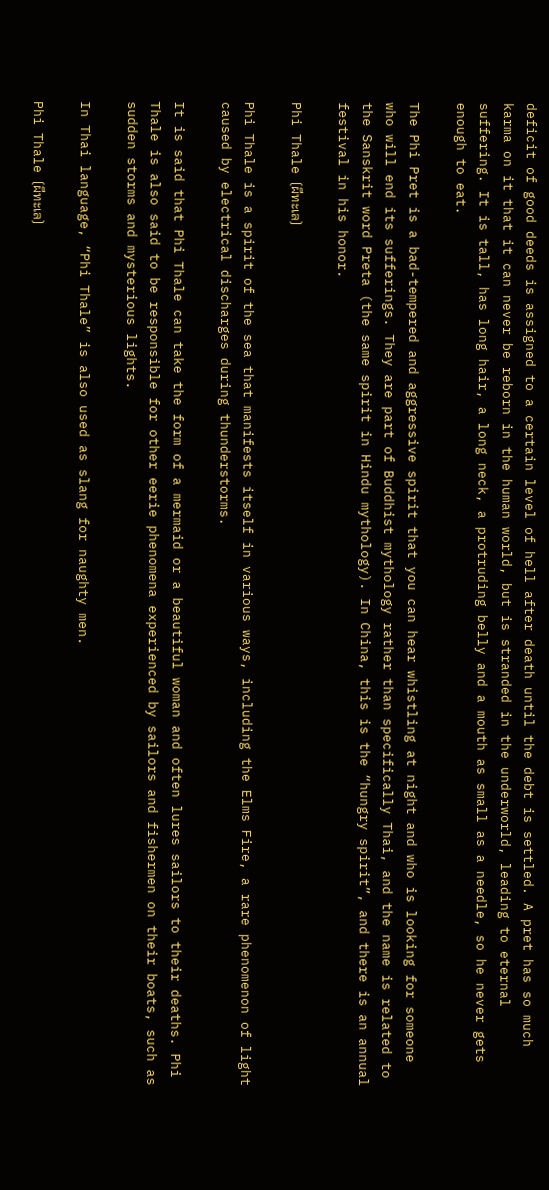deficit of good deeds is assigned to a certain level of hell after death until the debt is settled. A pret has so much karma on it that it can never be reborn in the human world, but is stranded in the underworld, leading to eternal suffering. It is tall, has long hair, a long neck, a protruding belly and a mouth as small as a needle, so he never gets enough to eat.

The Phi Pret is a bad-tempered and aggressive spirit that you can hear whistling at night and who is looking for someone who will end its sufferings. They are part of Buddhist mythology rather than specifically Thai, and the name is related to the Sanskrit word Preta (the same spirit in Hindu mythology). In China, this is the “hungry spirit”, and there is an annual festival in his honor.

Phi Thale (ผีทะเล)

Phi Thale is a spirit of the sea that manifests itself in various ways, including the Elms Fire, a rare phenomenon of light caused by electrical discharges during thunderstorms.

It is said that Phi Thale can take the form of a mermaid or a beautiful woman and often lures sailors to their deaths. Phi Thale is also said to be responsible for other eerie phenomena experienced by sailors and fishermen on their boats, such as sudden storms and mysterious lights.

In Thai language, “Phi Thale” is also used as slang for naughty men.

Phi Thale (ผีทะเล)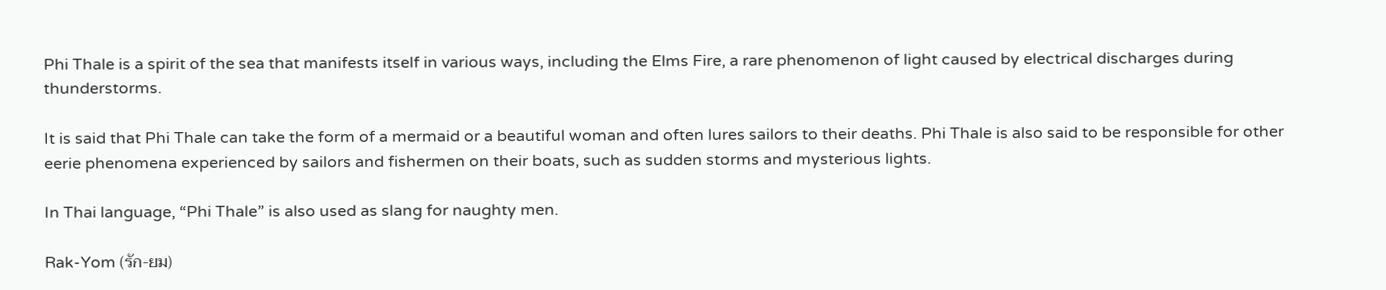Phi Thale is a spirit of the sea that manifests itself in various ways, including the Elms Fire, a rare phenomenon of light caused by electrical discharges during thunderstorms.

It is said that Phi Thale can take the form of a mermaid or a beautiful woman and often lures sailors to their deaths. Phi Thale is also said to be responsible for other eerie phenomena experienced by sailors and fishermen on their boats, such as sudden storms and mysterious lights.

In Thai language, “Phi Thale” is also used as slang for naughty men.

Rak-Yom (รัก-ยม)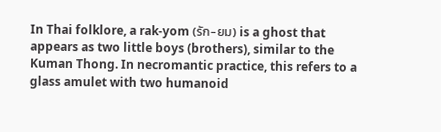In Thai folklore, a rak-yom (รัก-ยม) is a ghost that appears as two little boys (brothers), similar to the Kuman Thong. In necromantic practice, this refers to a glass amulet with two humanoid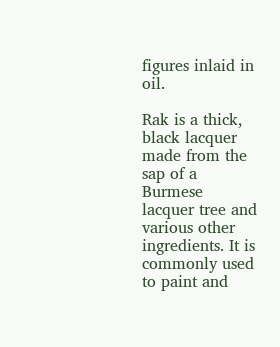figures inlaid in oil.

Rak is a thick, black lacquer made from the sap of a Burmese lacquer tree and various other ingredients. It is commonly used to paint and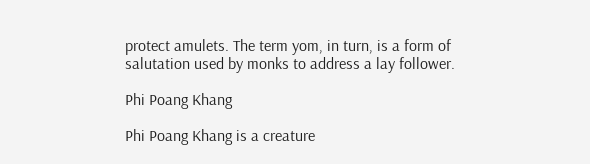protect amulets. The term yom, in turn, is a form of salutation used by monks to address a lay follower.

Phi Poang Khang

Phi Poang Khang is a creature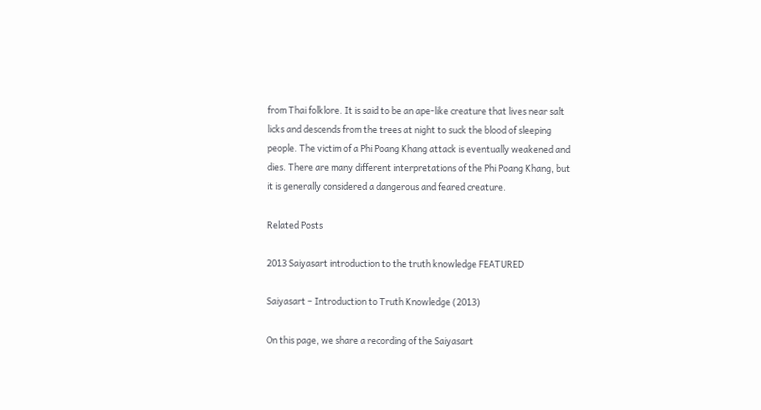from Thai folklore. It is said to be an ape-like creature that lives near salt licks and descends from the trees at night to suck the blood of sleeping people. The victim of a Phi Poang Khang attack is eventually weakened and dies. There are many different interpretations of the Phi Poang Khang, but it is generally considered a dangerous and feared creature.

Related Posts

2013 Saiyasart introduction to the truth knowledge FEATURED

Saiyasart – Introduction to Truth Knowledge (2013)

On this page, we share a recording of the Saiyasart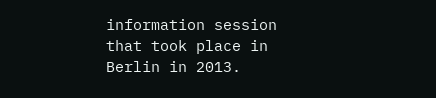information session that took place in Berlin in 2013.